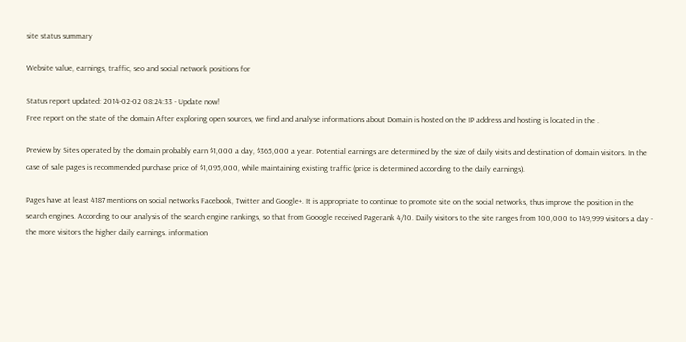site status summary

Website value, earnings, traffic, seo and social network positions for

Status report updated: 2014-02-02 08:24:33 - Update now!
Free report on the state of the domain After exploring open sources, we find and analyse informations about Domain is hosted on the IP address and hosting is located in the .

Preview by Sites operated by the domain probably earn $1,000 a day, $365,000 a year. Potential earnings are determined by the size of daily visits and destination of domain visitors. In the case of sale pages is recommended purchase price of $1,095,000, while maintaining existing traffic (price is determined according to the daily earnings).

Pages have at least 4187 mentions on social networks Facebook, Twitter and Google+. It is appropriate to continue to promote site on the social networks, thus improve the position in the search engines. According to our analysis of the search engine rankings, so that from Gooogle received Pagerank 4/10. Daily visitors to the site ranges from 100,000 to 149,999 visitors a day - the more visitors the higher daily earnings. information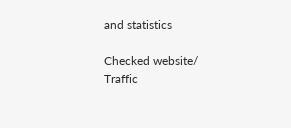and statistics

Checked website/
Traffic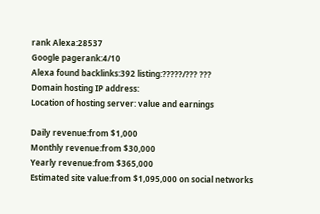rank Alexa:28537
Google pagerank:4/10
Alexa found backlinks:392 listing:?????/??? ???
Domain hosting IP address:
Location of hosting server: value and earnings

Daily revenue:from $1,000
Monthly revenue:from $30,000
Yearly revenue:from $365,000
Estimated site value:from $1,095,000 on social networks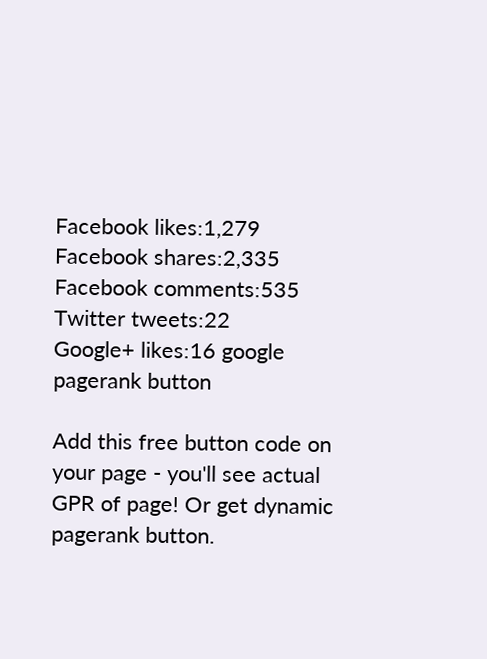Facebook likes:1,279
Facebook shares:2,335
Facebook comments:535
Twitter tweets:22
Google+ likes:16 google pagerank button

Add this free button code on your page - you'll see actual GPR of page! Or get dynamic pagerank button.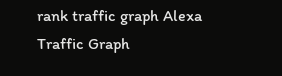rank traffic graph Alexa Traffic Graph